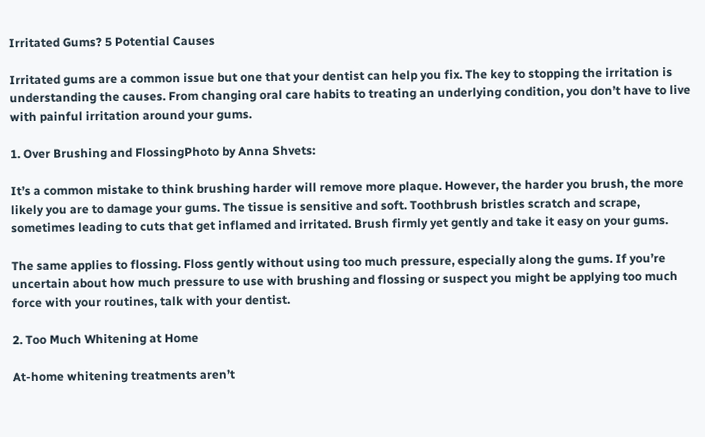Irritated Gums? 5 Potential Causes

Irritated gums are a common issue but one that your dentist can help you fix. The key to stopping the irritation is understanding the causes. From changing oral care habits to treating an underlying condition, you don’t have to live with painful irritation around your gums.

1. Over Brushing and FlossingPhoto by Anna Shvets:

It’s a common mistake to think brushing harder will remove more plaque. However, the harder you brush, the more likely you are to damage your gums. The tissue is sensitive and soft. Toothbrush bristles scratch and scrape, sometimes leading to cuts that get inflamed and irritated. Brush firmly yet gently and take it easy on your gums.

The same applies to flossing. Floss gently without using too much pressure, especially along the gums. If you’re uncertain about how much pressure to use with brushing and flossing or suspect you might be applying too much force with your routines, talk with your dentist.

2. Too Much Whitening at Home

At-home whitening treatments aren’t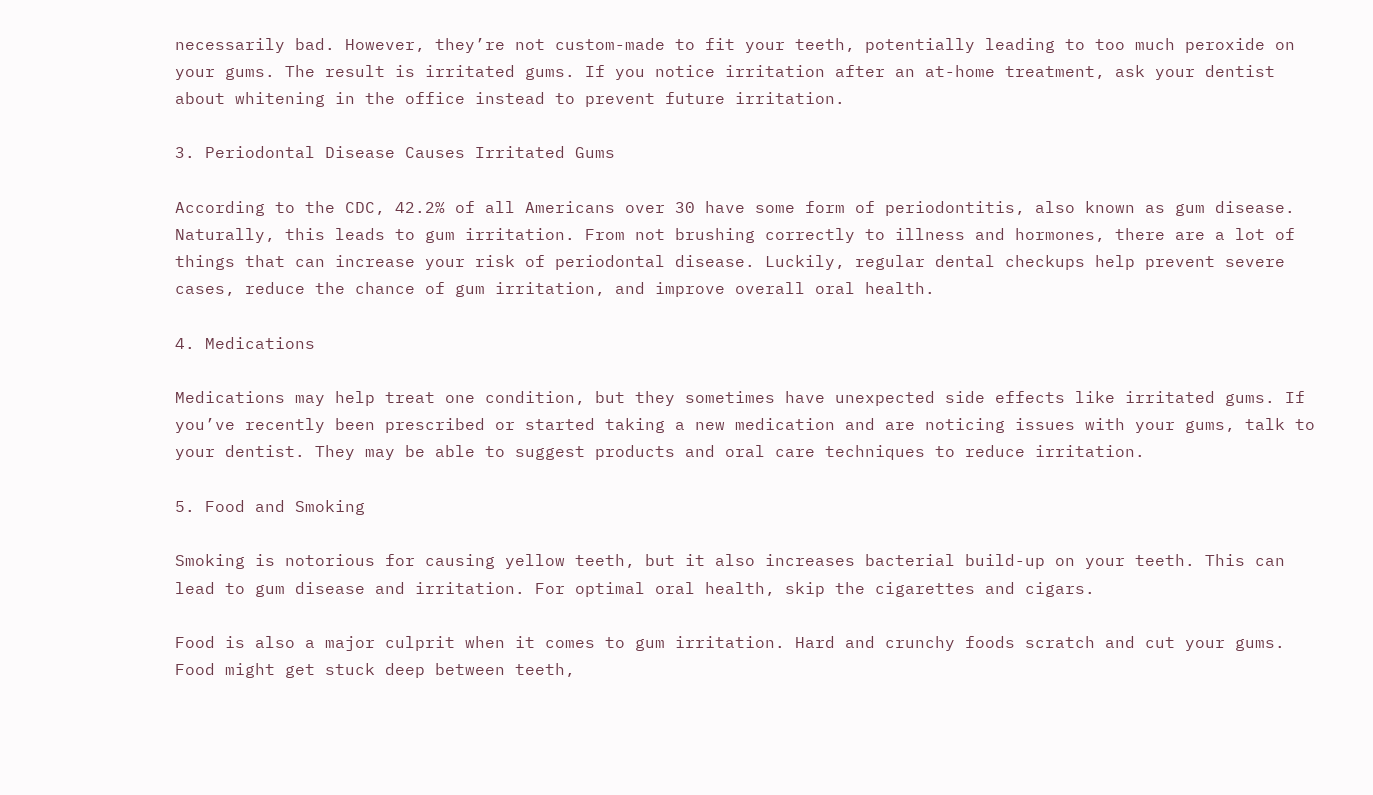necessarily bad. However, they’re not custom-made to fit your teeth, potentially leading to too much peroxide on your gums. The result is irritated gums. If you notice irritation after an at-home treatment, ask your dentist about whitening in the office instead to prevent future irritation.

3. Periodontal Disease Causes Irritated Gums

According to the CDC, 42.2% of all Americans over 30 have some form of periodontitis, also known as gum disease. Naturally, this leads to gum irritation. From not brushing correctly to illness and hormones, there are a lot of things that can increase your risk of periodontal disease. Luckily, regular dental checkups help prevent severe cases, reduce the chance of gum irritation, and improve overall oral health.

4. Medications

Medications may help treat one condition, but they sometimes have unexpected side effects like irritated gums. If you’ve recently been prescribed or started taking a new medication and are noticing issues with your gums, talk to your dentist. They may be able to suggest products and oral care techniques to reduce irritation.

5. Food and Smoking

Smoking is notorious for causing yellow teeth, but it also increases bacterial build-up on your teeth. This can lead to gum disease and irritation. For optimal oral health, skip the cigarettes and cigars.

Food is also a major culprit when it comes to gum irritation. Hard and crunchy foods scratch and cut your gums. Food might get stuck deep between teeth,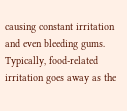causing constant irritation and even bleeding gums. Typically, food-related irritation goes away as the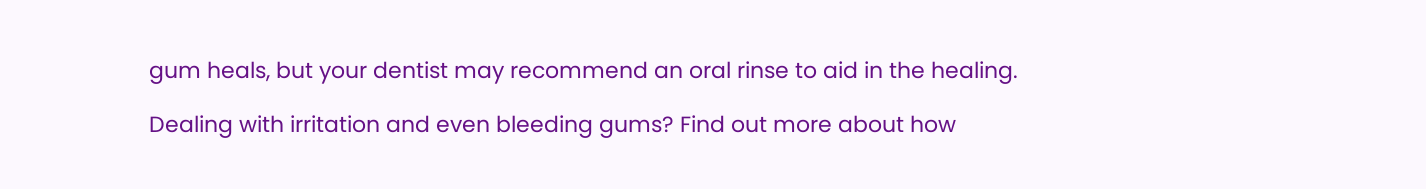gum heals, but your dentist may recommend an oral rinse to aid in the healing.

Dealing with irritation and even bleeding gums? Find out more about how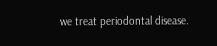we treat periodontal disease.